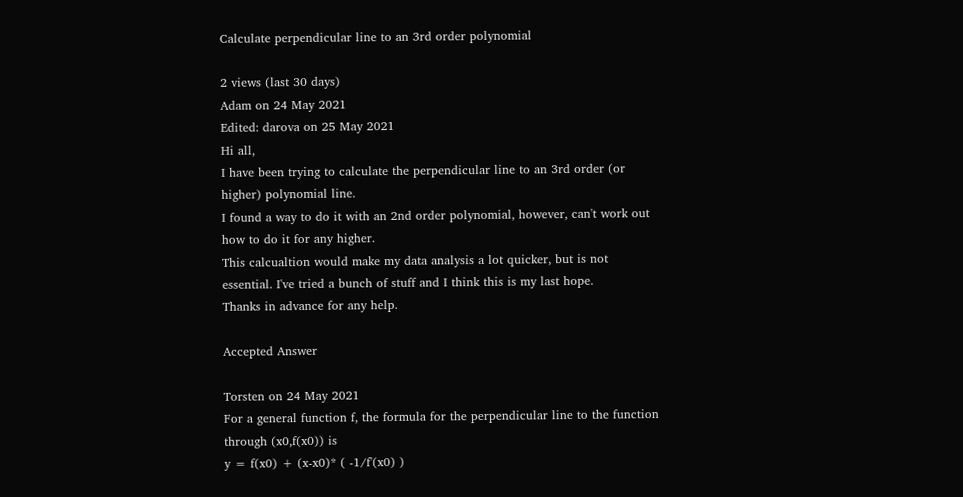Calculate perpendicular line to an 3rd order polynomial

2 views (last 30 days)
Adam on 24 May 2021
Edited: darova on 25 May 2021
Hi all,
I have been trying to calculate the perpendicular line to an 3rd order (or higher) polynomial line.
I found a way to do it with an 2nd order polynomial, however, can't work out how to do it for any higher.
This calcualtion would make my data analysis a lot quicker, but is not essential. I've tried a bunch of stuff and I think this is my last hope.
Thanks in advance for any help.

Accepted Answer

Torsten on 24 May 2021
For a general function f, the formula for the perpendicular line to the function through (x0,f(x0)) is
y = f(x0) + (x-x0)* ( -1/f'(x0) )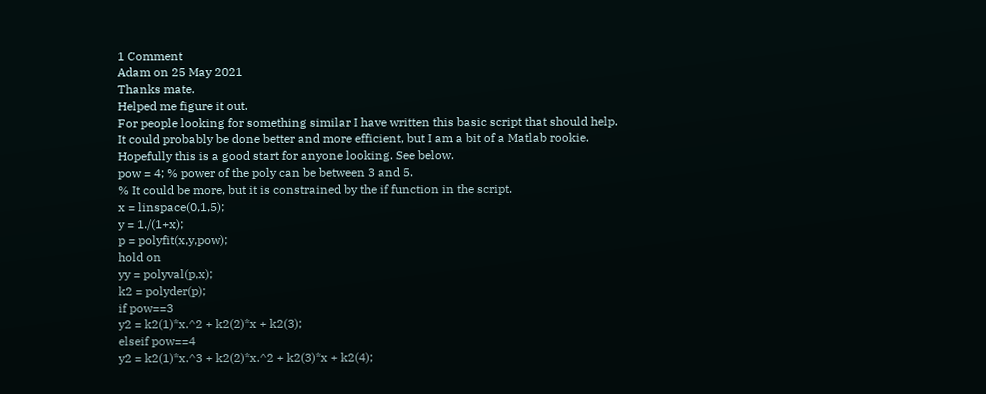1 Comment
Adam on 25 May 2021
Thanks mate.
Helped me figure it out.
For people looking for something similar I have written this basic script that should help.
It could probably be done better and more efficient, but I am a bit of a Matlab rookie.
Hopefully this is a good start for anyone looking. See below.
pow = 4; % power of the poly can be between 3 and 5.
% It could be more, but it is constrained by the if function in the script.
x = linspace(0,1,5);
y = 1./(1+x);
p = polyfit(x,y,pow);
hold on
yy = polyval(p,x);
k2 = polyder(p);
if pow==3
y2 = k2(1)*x.^2 + k2(2)*x + k2(3);
elseif pow==4
y2 = k2(1)*x.^3 + k2(2)*x.^2 + k2(3)*x + k2(4);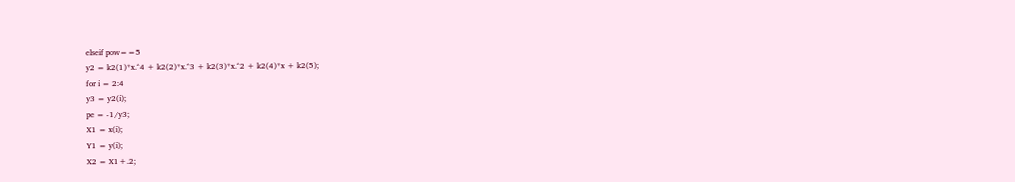elseif pow==5
y2 = k2(1)*x.^4 + k2(2)*x.^3 + k2(3)*x.^2 + k2(4)*x + k2(5);
for i = 2:4
y3 = y2(i);
pe = -1/y3;
X1 = x(i);
Y1 = y(i);
X2 = X1+.2;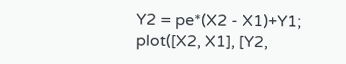Y2 = pe*(X2 - X1)+Y1;
plot([X2, X1], [Y2,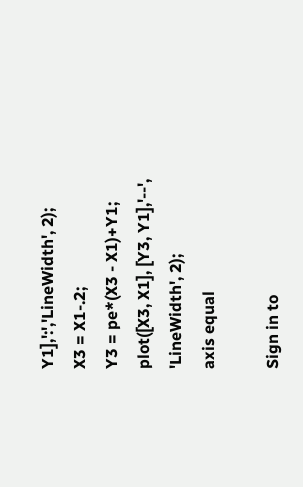Y1],':','LineWidth', 2);
X3 = X1-.2;
Y3 = pe*(X3 - X1)+Y1;
plot([X3, X1], [Y3, Y1],'--', 'LineWidth', 2);
axis equal

Sign in to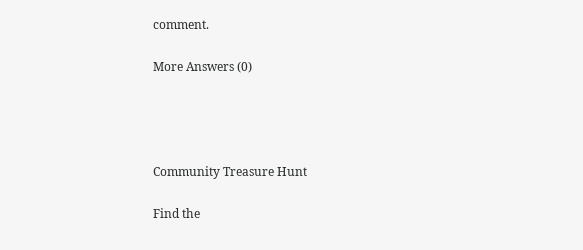comment.

More Answers (0)




Community Treasure Hunt

Find the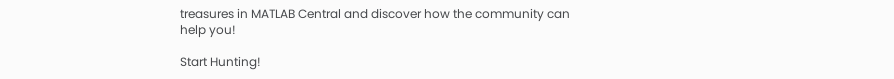treasures in MATLAB Central and discover how the community can help you!

Start Hunting!